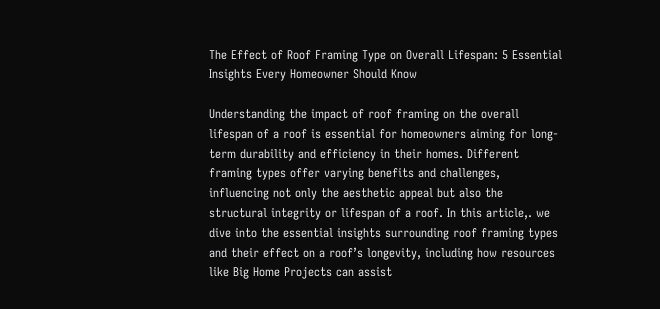The Effect of Roof Framing Type on Overall Lifespan: 5 Essential Insights Every Homeowner Should Know

Understanding the impact of roof framing on the overall lifespan of a roof is essential for homeowners aiming for long-term durability and efficiency in their homes. Different framing types offer varying benefits and challenges, influencing not only the aesthetic appeal but also the structural integrity or lifespan of a roof. In this article,. we dive into the essential insights surrounding roof framing types and their effect on a roof’s longevity, including how resources like Big Home Projects can assist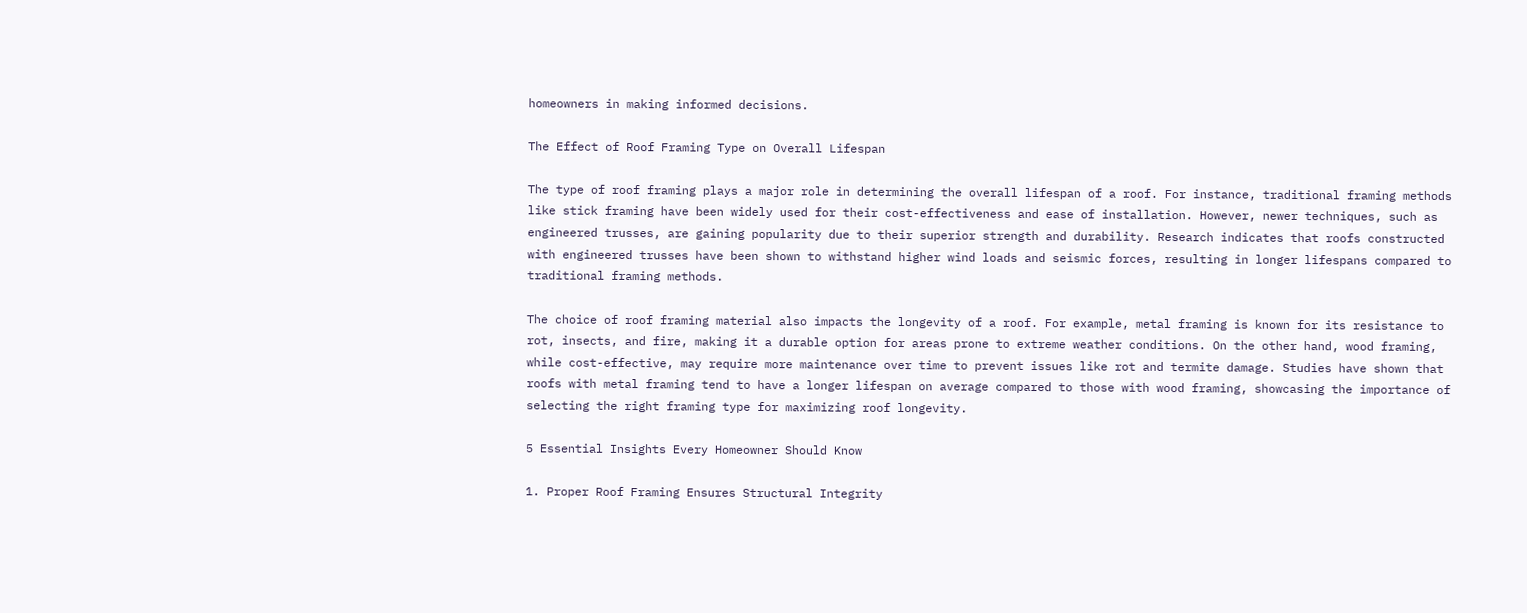homeowners in making informed decisions.

The Effect of Roof Framing Type on Overall Lifespan

The type of roof framing plays a major role in determining the overall lifespan of a roof. For instance, traditional framing methods like stick framing have been widely used for their cost-effectiveness and ease of installation. However, newer techniques, such as engineered trusses, are gaining popularity due to their superior strength and durability. Research indicates that roofs constructed with engineered trusses have been shown to withstand higher wind loads and seismic forces, resulting in longer lifespans compared to traditional framing methods.

The choice of roof framing material also impacts the longevity of a roof. For example, metal framing is known for its resistance to rot, insects, and fire, making it a durable option for areas prone to extreme weather conditions. On the other hand, wood framing, while cost-effective, may require more maintenance over time to prevent issues like rot and termite damage. Studies have shown that roofs with metal framing tend to have a longer lifespan on average compared to those with wood framing, showcasing the importance of selecting the right framing type for maximizing roof longevity.

5 Essential Insights Every Homeowner Should Know

1. Proper Roof Framing Ensures Structural Integrity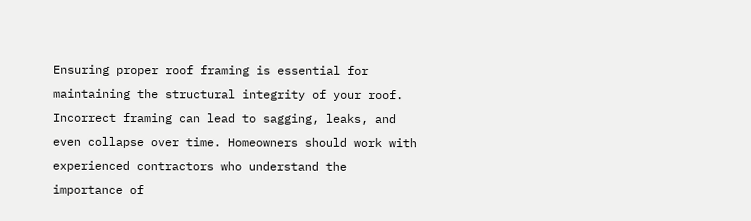Ensuring proper roof framing is essential for maintaining the structural integrity of your roof. Incorrect framing can lead to sagging, leaks, and even collapse over time. Homeowners should work with experienced contractors who understand the importance of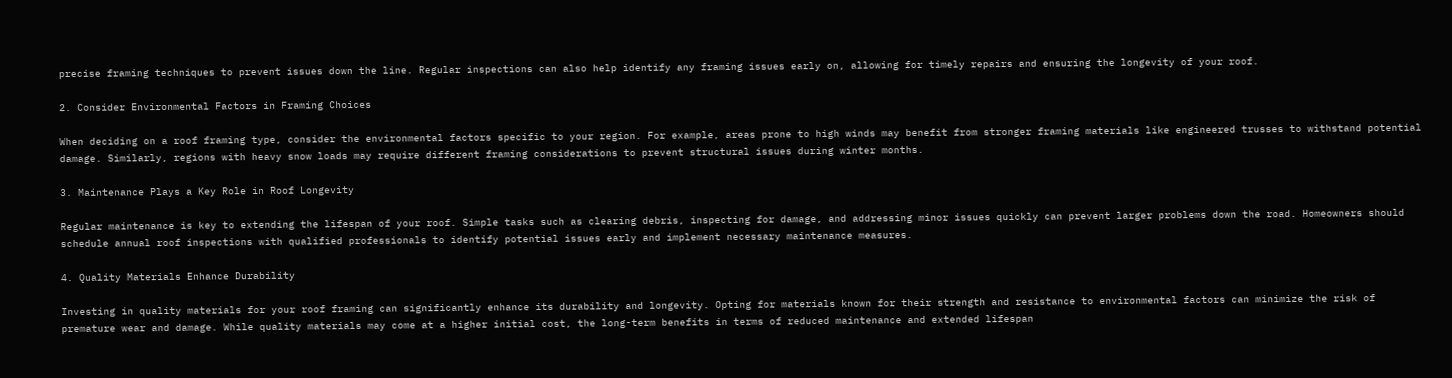precise framing techniques to prevent issues down the line. Regular inspections can also help identify any framing issues early on, allowing for timely repairs and ensuring the longevity of your roof.

2. Consider Environmental Factors in Framing Choices

When deciding on a roof framing type, consider the environmental factors specific to your region. For example, areas prone to high winds may benefit from stronger framing materials like engineered trusses to withstand potential damage. Similarly, regions with heavy snow loads may require different framing considerations to prevent structural issues during winter months.

3. Maintenance Plays a Key Role in Roof Longevity

Regular maintenance is key to extending the lifespan of your roof. Simple tasks such as clearing debris, inspecting for damage, and addressing minor issues quickly can prevent larger problems down the road. Homeowners should schedule annual roof inspections with qualified professionals to identify potential issues early and implement necessary maintenance measures.

4. Quality Materials Enhance Durability

Investing in quality materials for your roof framing can significantly enhance its durability and longevity. Opting for materials known for their strength and resistance to environmental factors can minimize the risk of premature wear and damage. While quality materials may come at a higher initial cost, the long-term benefits in terms of reduced maintenance and extended lifespan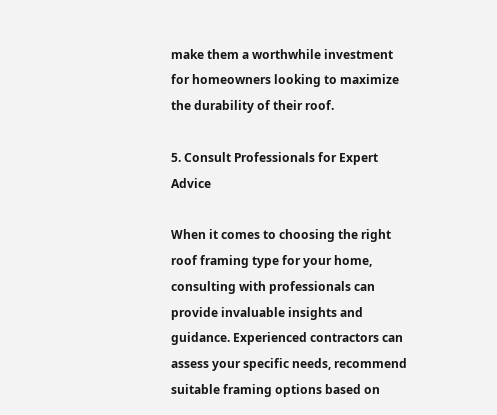make them a worthwhile investment for homeowners looking to maximize the durability of their roof.

5. Consult Professionals for Expert Advice

When it comes to choosing the right roof framing type for your home, consulting with professionals can provide invaluable insights and guidance. Experienced contractors can assess your specific needs, recommend suitable framing options based on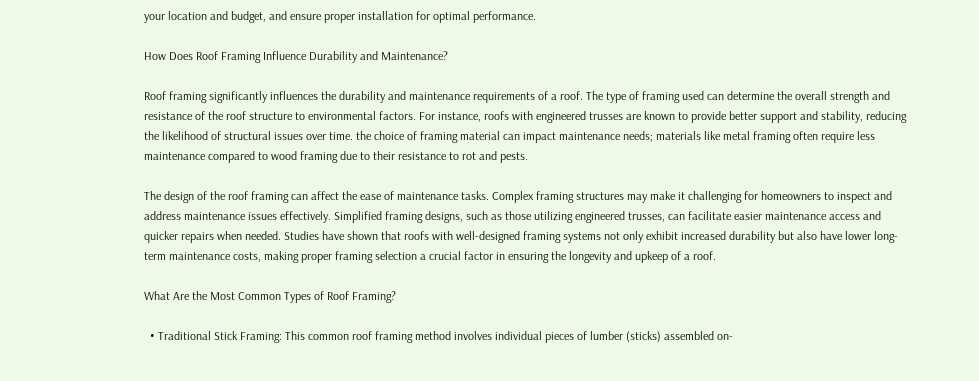your location and budget, and ensure proper installation for optimal performance.

How Does Roof Framing Influence Durability and Maintenance?

Roof framing significantly influences the durability and maintenance requirements of a roof. The type of framing used can determine the overall strength and resistance of the roof structure to environmental factors. For instance, roofs with engineered trusses are known to provide better support and stability, reducing the likelihood of structural issues over time. the choice of framing material can impact maintenance needs; materials like metal framing often require less maintenance compared to wood framing due to their resistance to rot and pests.

The design of the roof framing can affect the ease of maintenance tasks. Complex framing structures may make it challenging for homeowners to inspect and address maintenance issues effectively. Simplified framing designs, such as those utilizing engineered trusses, can facilitate easier maintenance access and quicker repairs when needed. Studies have shown that roofs with well-designed framing systems not only exhibit increased durability but also have lower long-term maintenance costs, making proper framing selection a crucial factor in ensuring the longevity and upkeep of a roof.

What Are the Most Common Types of Roof Framing?

  • Traditional Stick Framing: This common roof framing method involves individual pieces of lumber (sticks) assembled on-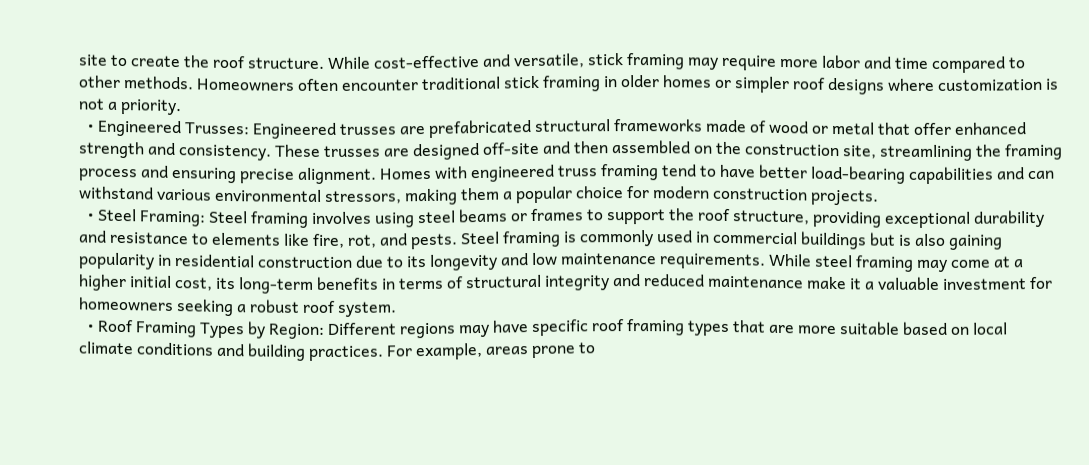site to create the roof structure. While cost-effective and versatile, stick framing may require more labor and time compared to other methods. Homeowners often encounter traditional stick framing in older homes or simpler roof designs where customization is not a priority.
  • Engineered Trusses: Engineered trusses are prefabricated structural frameworks made of wood or metal that offer enhanced strength and consistency. These trusses are designed off-site and then assembled on the construction site, streamlining the framing process and ensuring precise alignment. Homes with engineered truss framing tend to have better load-bearing capabilities and can withstand various environmental stressors, making them a popular choice for modern construction projects.
  • Steel Framing: Steel framing involves using steel beams or frames to support the roof structure, providing exceptional durability and resistance to elements like fire, rot, and pests. Steel framing is commonly used in commercial buildings but is also gaining popularity in residential construction due to its longevity and low maintenance requirements. While steel framing may come at a higher initial cost, its long-term benefits in terms of structural integrity and reduced maintenance make it a valuable investment for homeowners seeking a robust roof system.
  • Roof Framing Types by Region: Different regions may have specific roof framing types that are more suitable based on local climate conditions and building practices. For example, areas prone to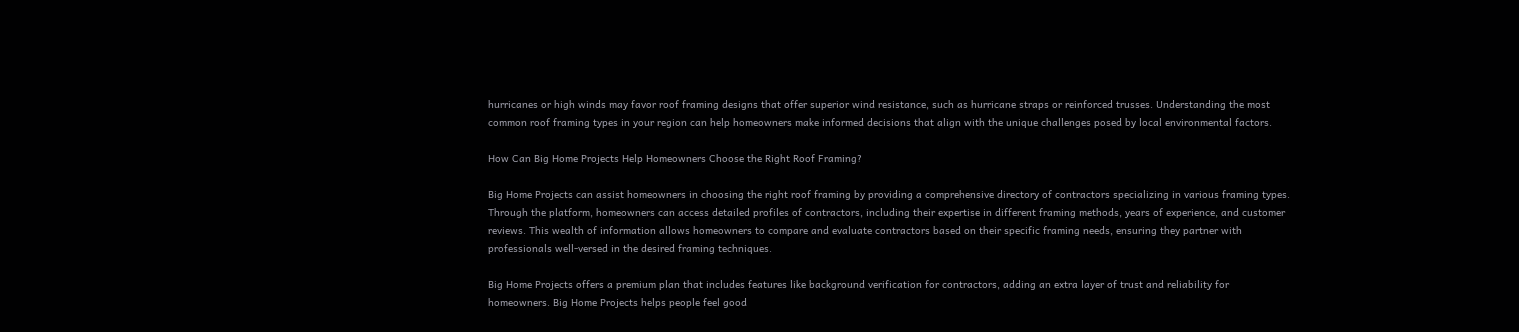hurricanes or high winds may favor roof framing designs that offer superior wind resistance, such as hurricane straps or reinforced trusses. Understanding the most common roof framing types in your region can help homeowners make informed decisions that align with the unique challenges posed by local environmental factors.

How Can Big Home Projects Help Homeowners Choose the Right Roof Framing?

Big Home Projects can assist homeowners in choosing the right roof framing by providing a comprehensive directory of contractors specializing in various framing types. Through the platform, homeowners can access detailed profiles of contractors, including their expertise in different framing methods, years of experience, and customer reviews. This wealth of information allows homeowners to compare and evaluate contractors based on their specific framing needs, ensuring they partner with professionals well-versed in the desired framing techniques.

Big Home Projects offers a premium plan that includes features like background verification for contractors, adding an extra layer of trust and reliability for homeowners. Big Home Projects helps people feel good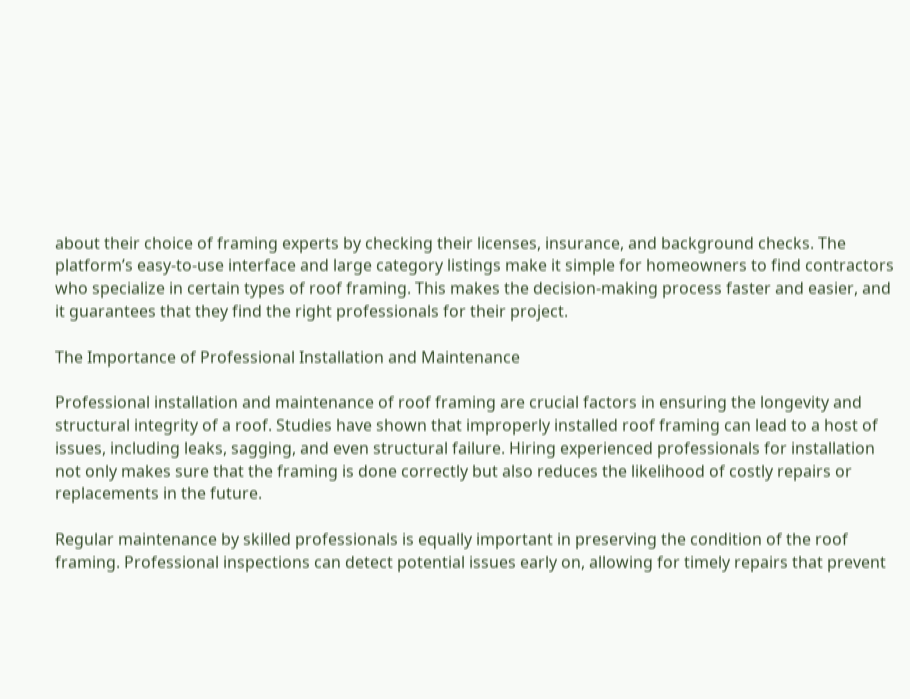about their choice of framing experts by checking their licenses, insurance, and background checks. The platform’s easy-to-use interface and large category listings make it simple for homeowners to find contractors who specialize in certain types of roof framing. This makes the decision-making process faster and easier, and it guarantees that they find the right professionals for their project.

The Importance of Professional Installation and Maintenance

Professional installation and maintenance of roof framing are crucial factors in ensuring the longevity and structural integrity of a roof. Studies have shown that improperly installed roof framing can lead to a host of issues, including leaks, sagging, and even structural failure. Hiring experienced professionals for installation not only makes sure that the framing is done correctly but also reduces the likelihood of costly repairs or replacements in the future.

Regular maintenance by skilled professionals is equally important in preserving the condition of the roof framing. Professional inspections can detect potential issues early on, allowing for timely repairs that prevent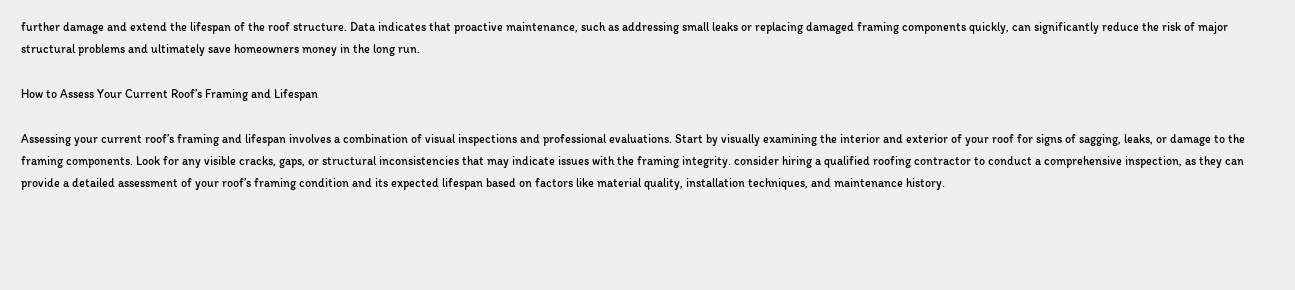further damage and extend the lifespan of the roof structure. Data indicates that proactive maintenance, such as addressing small leaks or replacing damaged framing components quickly, can significantly reduce the risk of major structural problems and ultimately save homeowners money in the long run.

How to Assess Your Current Roof’s Framing and Lifespan

Assessing your current roof’s framing and lifespan involves a combination of visual inspections and professional evaluations. Start by visually examining the interior and exterior of your roof for signs of sagging, leaks, or damage to the framing components. Look for any visible cracks, gaps, or structural inconsistencies that may indicate issues with the framing integrity. consider hiring a qualified roofing contractor to conduct a comprehensive inspection, as they can provide a detailed assessment of your roof’s framing condition and its expected lifespan based on factors like material quality, installation techniques, and maintenance history.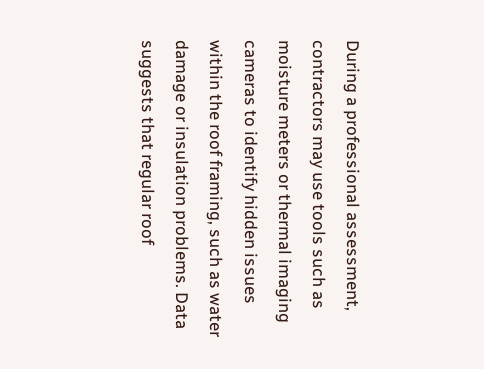During a professional assessment, contractors may use tools such as moisture meters or thermal imaging cameras to identify hidden issues within the roof framing, such as water damage or insulation problems. Data suggests that regular roof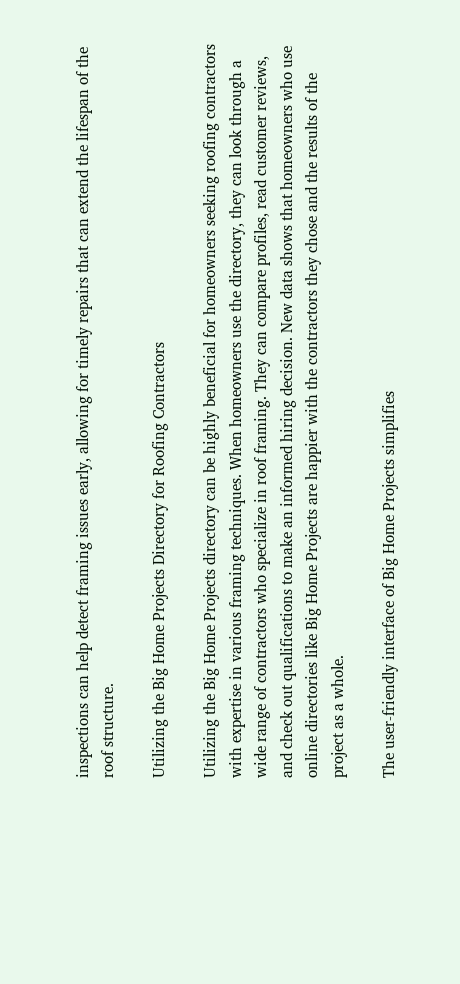inspections can help detect framing issues early, allowing for timely repairs that can extend the lifespan of the roof structure.

Utilizing the Big Home Projects Directory for Roofing Contractors

Utilizing the Big Home Projects directory can be highly beneficial for homeowners seeking roofing contractors with expertise in various framing techniques. When homeowners use the directory, they can look through a wide range of contractors who specialize in roof framing. They can compare profiles, read customer reviews, and check out qualifications to make an informed hiring decision. New data shows that homeowners who use online directories like Big Home Projects are happier with the contractors they chose and the results of the project as a whole.

The user-friendly interface of Big Home Projects simplifies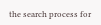the search process for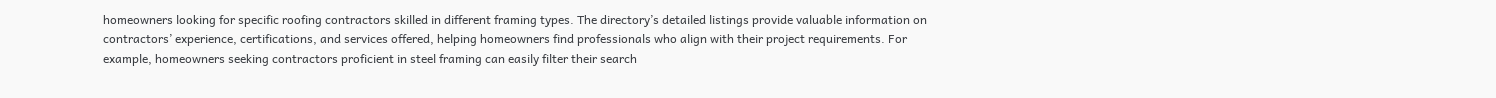homeowners looking for specific roofing contractors skilled in different framing types. The directory’s detailed listings provide valuable information on contractors’ experience, certifications, and services offered, helping homeowners find professionals who align with their project requirements. For example, homeowners seeking contractors proficient in steel framing can easily filter their search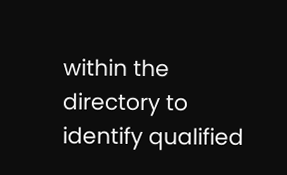within the directory to identify qualified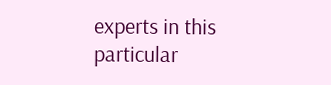experts in this particular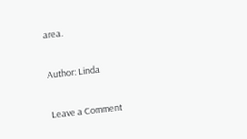area.

Author: Linda

Leave a Comment